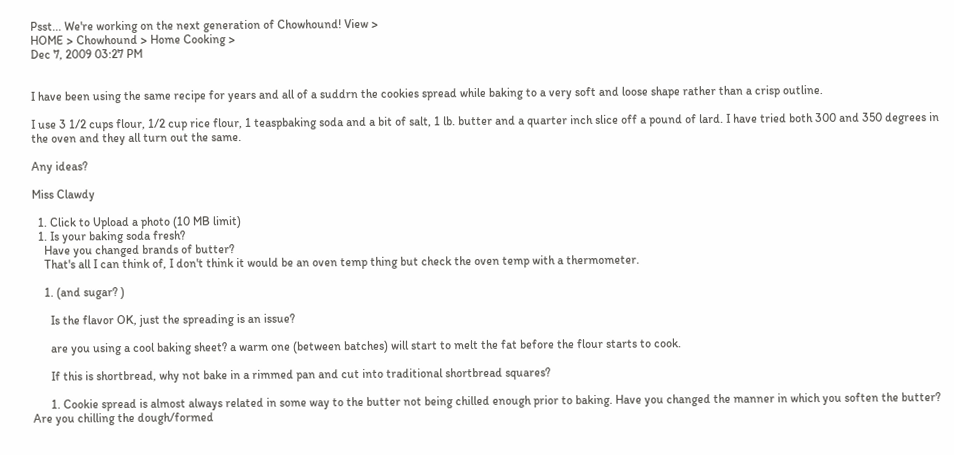Psst... We're working on the next generation of Chowhound! View >
HOME > Chowhound > Home Cooking >
Dec 7, 2009 03:27 PM


I have been using the same recipe for years and all of a suddrn the cookies spread while baking to a very soft and loose shape rather than a crisp outline.

I use 3 1/2 cups flour, 1/2 cup rice flour, 1 teaspbaking soda and a bit of salt, 1 lb. butter and a quarter inch slice off a pound of lard. I have tried both 300 and 350 degrees in the oven and they all turn out the same.

Any ideas?

Miss Clawdy

  1. Click to Upload a photo (10 MB limit)
  1. Is your baking soda fresh?
    Have you changed brands of butter?
    That's all I can think of, I don't think it would be an oven temp thing but check the oven temp with a thermometer.

    1. (and sugar? )

      Is the flavor OK, just the spreading is an issue?

      are you using a cool baking sheet? a warm one (between batches) will start to melt the fat before the flour starts to cook.

      If this is shortbread, why not bake in a rimmed pan and cut into traditional shortbread squares?

      1. Cookie spread is almost always related in some way to the butter not being chilled enough prior to baking. Have you changed the manner in which you soften the butter? Are you chilling the dough/formed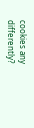cookies any differently?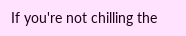If you're not chilling the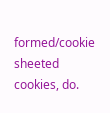formed/cookie sheeted cookies, do.